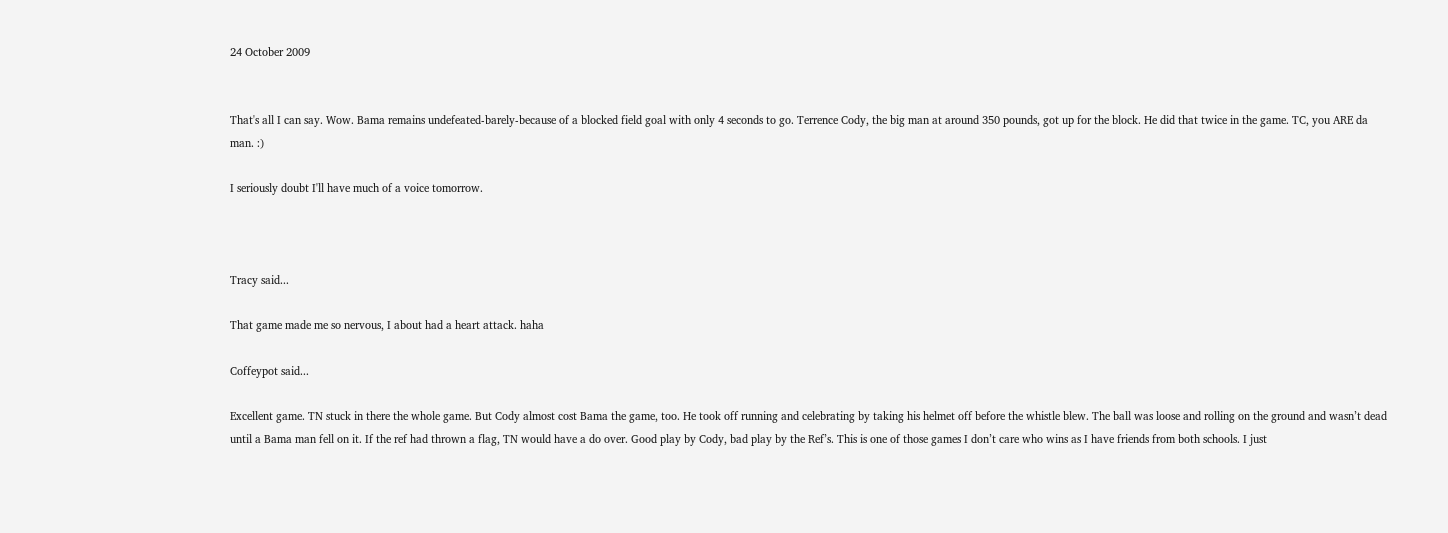24 October 2009


That's all I can say. Wow. Bama remains undefeated-barely-because of a blocked field goal with only 4 seconds to go. Terrence Cody, the big man at around 350 pounds, got up for the block. He did that twice in the game. TC, you ARE da man. :)

I seriously doubt I'll have much of a voice tomorrow.



Tracy said...

That game made me so nervous, I about had a heart attack. haha

Coffeypot said...

Excellent game. TN stuck in there the whole game. But Cody almost cost Bama the game, too. He took off running and celebrating by taking his helmet off before the whistle blew. The ball was loose and rolling on the ground and wasn’t dead until a Bama man fell on it. If the ref had thrown a flag, TN would have a do over. Good play by Cody, bad play by the Ref’s. This is one of those games I don’t care who wins as I have friends from both schools. I just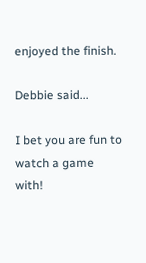enjoyed the finish.

Debbie said...

I bet you are fun to watch a game with!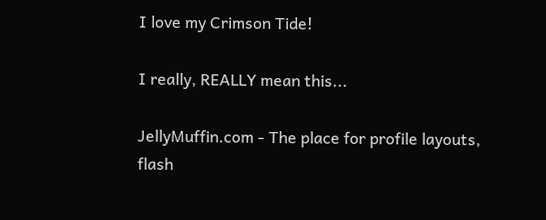I love my Crimson Tide!

I really, REALLY mean this...

JellyMuffin.com - The place for profile layouts, flash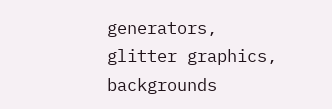generators, glitter graphics, backgrounds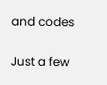and codes

Just a few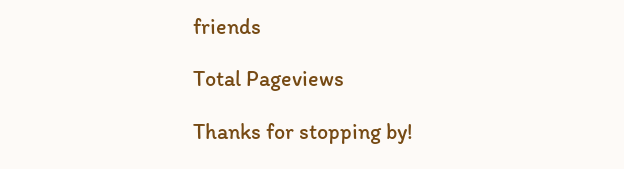friends

Total Pageviews

Thanks for stopping by!